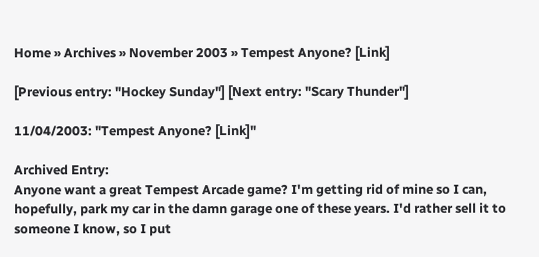Home » Archives » November 2003 » Tempest Anyone? [Link]

[Previous entry: "Hockey Sunday"] [Next entry: "Scary Thunder"]

11/04/2003: "Tempest Anyone? [Link]"

Archived Entry:
Anyone want a great Tempest Arcade game? I'm getting rid of mine so I can, hopefully, park my car in the damn garage one of these years. I'd rather sell it to someone I know, so I put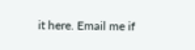it here. Email me if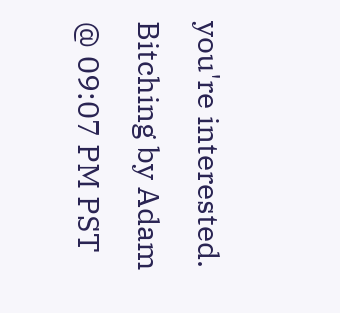you're interested.
Bitching by Adam @ 09:07 PM PST